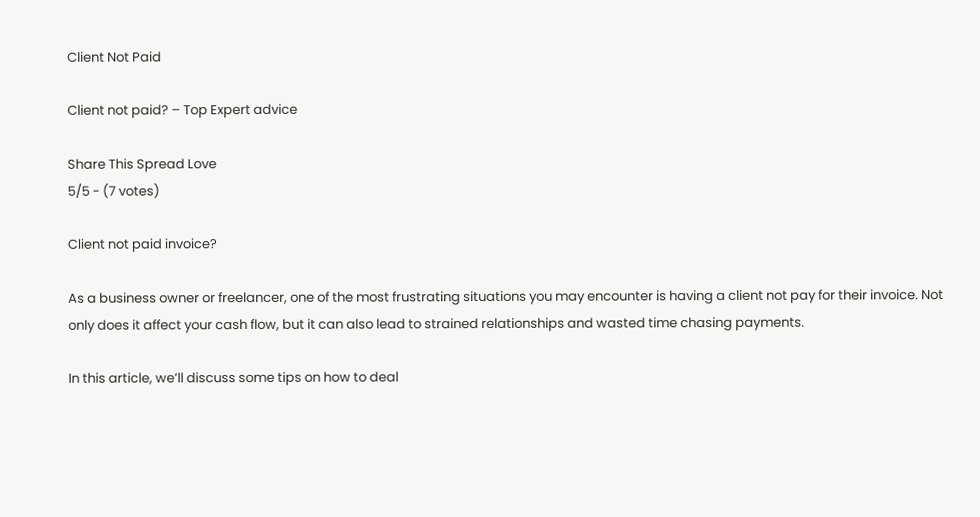Client Not Paid

Client not paid? – Top Expert advice

Share This Spread Love
5/5 - (7 votes)

Client not paid invoice?

As a business owner or freelancer, one of the most frustrating situations you may encounter is having a client not pay for their invoice. Not only does it affect your cash flow, but it can also lead to strained relationships and wasted time chasing payments.

In this article, we’ll discuss some tips on how to deal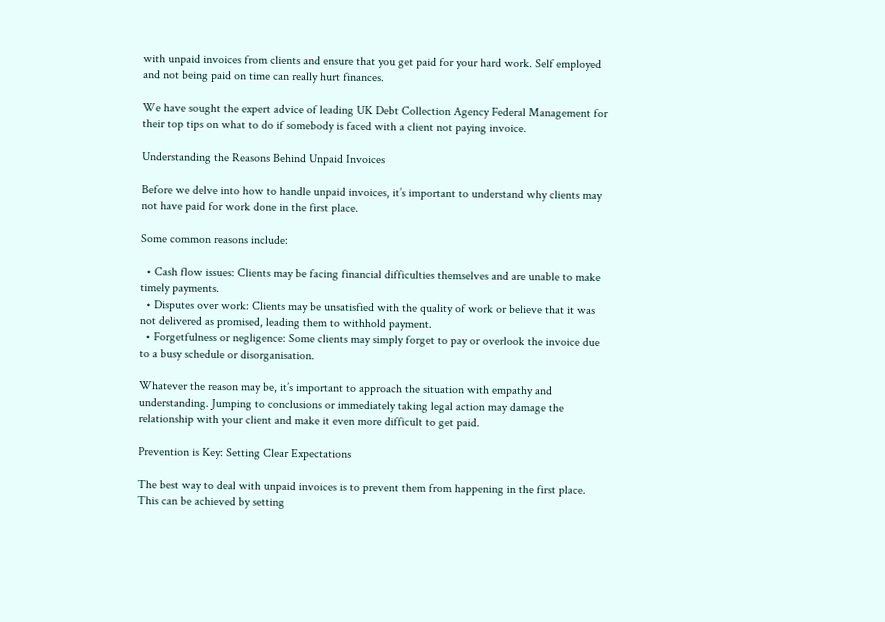with unpaid invoices from clients and ensure that you get paid for your hard work. Self employed and not being paid on time can really hurt finances.

We have sought the expert advice of leading UK Debt Collection Agency Federal Management for their top tips on what to do if somebody is faced with a client not paying invoice.

Understanding the Reasons Behind Unpaid Invoices

Before we delve into how to handle unpaid invoices, it’s important to understand why clients may not have paid for work done in the first place.

Some common reasons include:

  • Cash flow issues: Clients may be facing financial difficulties themselves and are unable to make timely payments.
  • Disputes over work: Clients may be unsatisfied with the quality of work or believe that it was not delivered as promised, leading them to withhold payment.
  • Forgetfulness or negligence: Some clients may simply forget to pay or overlook the invoice due to a busy schedule or disorganisation.

Whatever the reason may be, it’s important to approach the situation with empathy and understanding. Jumping to conclusions or immediately taking legal action may damage the relationship with your client and make it even more difficult to get paid.

Prevention is Key: Setting Clear Expectations

The best way to deal with unpaid invoices is to prevent them from happening in the first place. This can be achieved by setting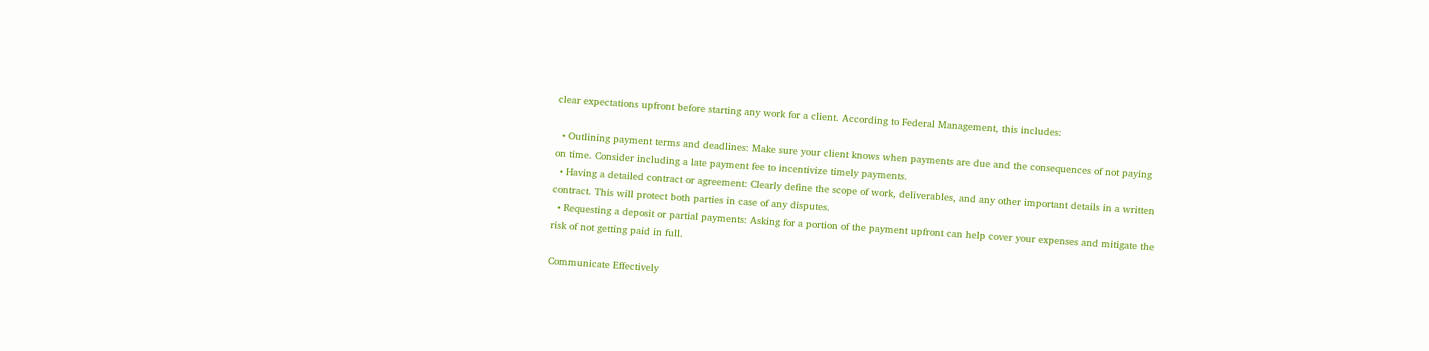clear expectations upfront before starting any work for a client. According to Federal Management, this includes:

  • Outlining payment terms and deadlines: Make sure your client knows when payments are due and the consequences of not paying on time. Consider including a late payment fee to incentivize timely payments.
  • Having a detailed contract or agreement: Clearly define the scope of work, deliverables, and any other important details in a written contract. This will protect both parties in case of any disputes.
  • Requesting a deposit or partial payments: Asking for a portion of the payment upfront can help cover your expenses and mitigate the risk of not getting paid in full.

Communicate Effectively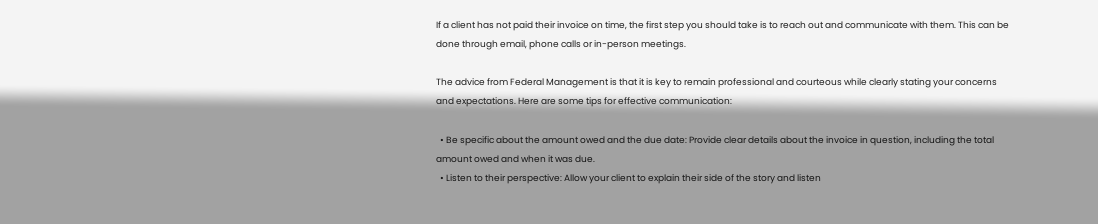If a client has not paid their invoice on time, the first step you should take is to reach out and communicate with them. This can be done through email, phone calls or in-person meetings.

The advice from Federal Management is that it is key to remain professional and courteous while clearly stating your concerns and expectations. Here are some tips for effective communication:

  • Be specific about the amount owed and the due date: Provide clear details about the invoice in question, including the total amount owed and when it was due.
  • Listen to their perspective: Allow your client to explain their side of the story and listen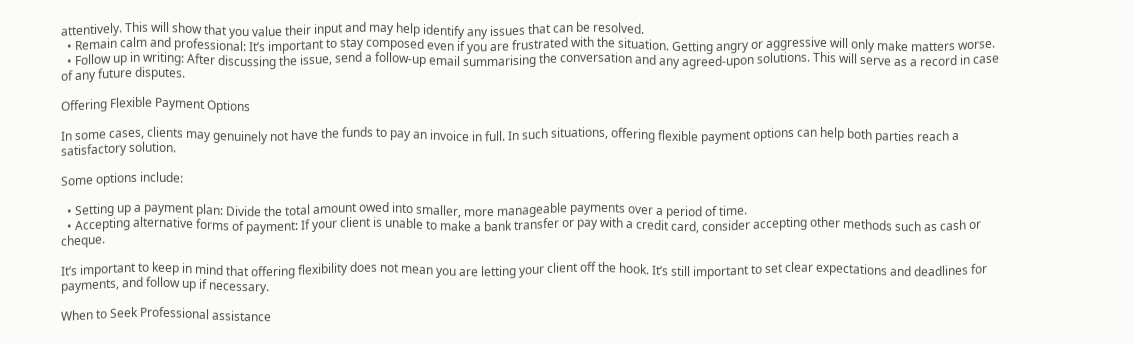attentively. This will show that you value their input and may help identify any issues that can be resolved.
  • Remain calm and professional: It’s important to stay composed even if you are frustrated with the situation. Getting angry or aggressive will only make matters worse.
  • Follow up in writing: After discussing the issue, send a follow-up email summarising the conversation and any agreed-upon solutions. This will serve as a record in case of any future disputes.

Offering Flexible Payment Options

In some cases, clients may genuinely not have the funds to pay an invoice in full. In such situations, offering flexible payment options can help both parties reach a satisfactory solution.

Some options include:

  • Setting up a payment plan: Divide the total amount owed into smaller, more manageable payments over a period of time.
  • Accepting alternative forms of payment: If your client is unable to make a bank transfer or pay with a credit card, consider accepting other methods such as cash or cheque.

It’s important to keep in mind that offering flexibility does not mean you are letting your client off the hook. It’s still important to set clear expectations and deadlines for payments, and follow up if necessary.

When to Seek Professional assistance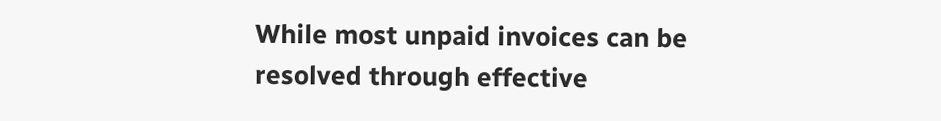While most unpaid invoices can be resolved through effective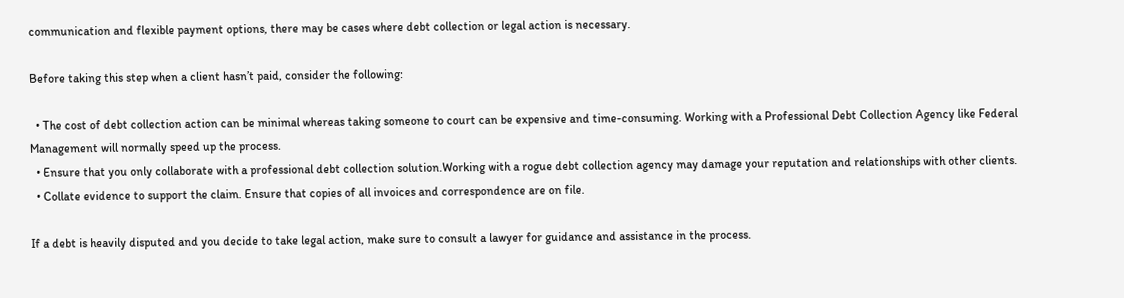communication and flexible payment options, there may be cases where debt collection or legal action is necessary.

Before taking this step when a client hasn’t paid, consider the following:

  • The cost of debt collection action can be minimal whereas taking someone to court can be expensive and time-consuming. Working with a Professional Debt Collection Agency like Federal Management will normally speed up the process.
  • Ensure that you only collaborate with a professional debt collection solution.Working with a rogue debt collection agency may damage your reputation and relationships with other clients.
  • Collate evidence to support the claim. Ensure that copies of all invoices and correspondence are on file.

If a debt is heavily disputed and you decide to take legal action, make sure to consult a lawyer for guidance and assistance in the process.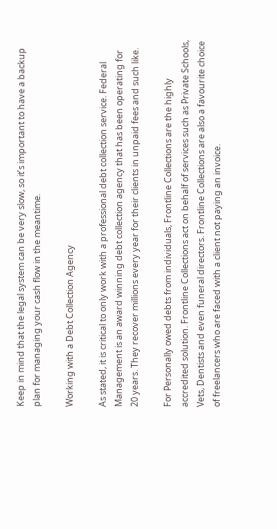Keep in mind that the legal system can be very slow, so it’s important to have a backup plan for managing your cash flow in the meantime.

Working with a Debt Collection Agency

As stated, it is critical to only work with a professional debt collection service. Federal Management is an award winning debt collection agency that has been operating for 20 years. They recover millions every year for their clients in unpaid fees and such like.

For Personally owed debts from individuals, Frontline Collections are the highly accredited solution. Frontline Collections act on behalf of services such as Private Schools, Vets, Dentists and even funeral directors. Frontline Collections are also a favourite choice of freelancers who are faced with a client not paying an invoice.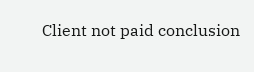Client not paid conclusion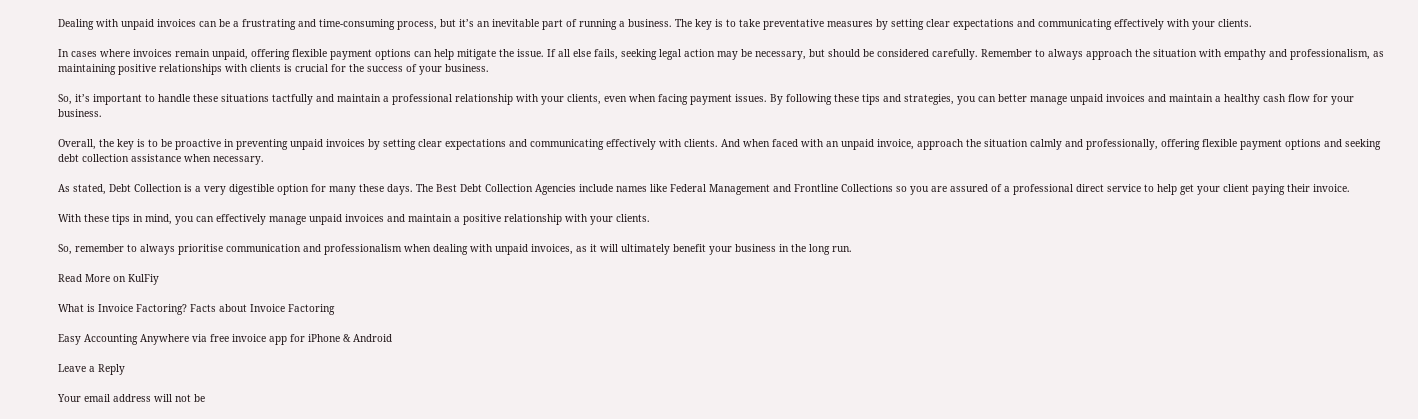Dealing with unpaid invoices can be a frustrating and time-consuming process, but it’s an inevitable part of running a business. The key is to take preventative measures by setting clear expectations and communicating effectively with your clients.

In cases where invoices remain unpaid, offering flexible payment options can help mitigate the issue. If all else fails, seeking legal action may be necessary, but should be considered carefully. Remember to always approach the situation with empathy and professionalism, as maintaining positive relationships with clients is crucial for the success of your business.

So, it’s important to handle these situations tactfully and maintain a professional relationship with your clients, even when facing payment issues. By following these tips and strategies, you can better manage unpaid invoices and maintain a healthy cash flow for your business.

Overall, the key is to be proactive in preventing unpaid invoices by setting clear expectations and communicating effectively with clients. And when faced with an unpaid invoice, approach the situation calmly and professionally, offering flexible payment options and seeking debt collection assistance when necessary.

As stated, Debt Collection is a very digestible option for many these days. The Best Debt Collection Agencies include names like Federal Management and Frontline Collections so you are assured of a professional direct service to help get your client paying their invoice.

With these tips in mind, you can effectively manage unpaid invoices and maintain a positive relationship with your clients.

So, remember to always prioritise communication and professionalism when dealing with unpaid invoices, as it will ultimately benefit your business in the long run.

Read More on KulFiy

What is Invoice Factoring? Facts about Invoice Factoring

Easy Accounting Anywhere via free invoice app for iPhone & Android

Leave a Reply

Your email address will not be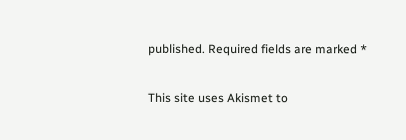published. Required fields are marked *

This site uses Akismet to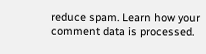reduce spam. Learn how your comment data is processed.